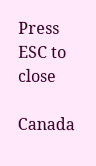Press ESC to close

Canada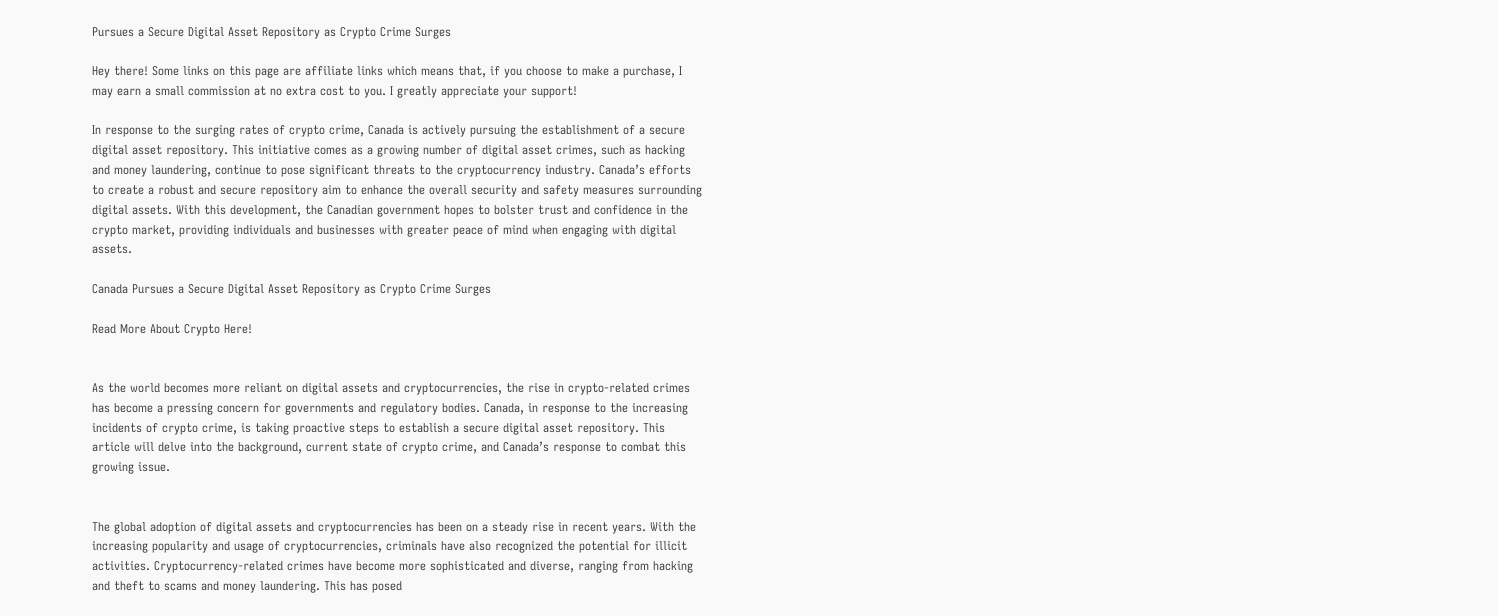Pursues a Secure Digital Asset Repository as Crypto Crime Surges

Hey there! Some links on this page are affiliate links which means that, if you choose to make a purchase, I may earn a small commission at no extra cost to you. I greatly appreciate your support!

In response to the surging rates of crypto crime, Canada is actively pursuing the establishment of a secure digital asset repository. This initiative comes as a growing number of digital asset crimes, such as hacking and money laundering, continue to pose significant threats to the cryptocurrency industry. Canada’s efforts to create a robust and secure repository aim to enhance the overall security and safety measures surrounding digital assets. With this development, the Canadian government hopes to bolster trust and confidence in the crypto market, providing individuals and businesses with greater peace of mind when engaging with digital assets.

Canada Pursues a Secure Digital Asset Repository as Crypto Crime Surges

Read More About Crypto Here!


As the world becomes more reliant on digital assets and cryptocurrencies, the rise in crypto-related crimes has become a pressing concern for governments and regulatory bodies. Canada, in response to the increasing incidents of crypto crime, is taking proactive steps to establish a secure digital asset repository. This article will delve into the background, current state of crypto crime, and Canada’s response to combat this growing issue.


The global adoption of digital assets and cryptocurrencies has been on a steady rise in recent years. With the increasing popularity and usage of cryptocurrencies, criminals have also recognized the potential for illicit activities. Cryptocurrency-related crimes have become more sophisticated and diverse, ranging from hacking and theft to scams and money laundering. This has posed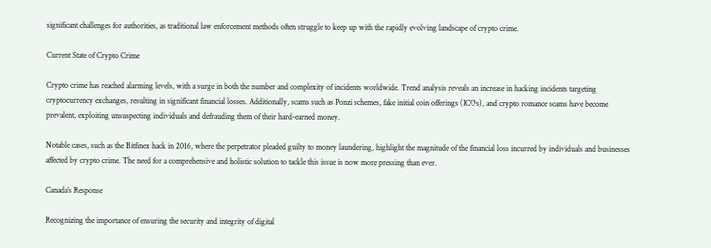significant challenges for authorities, as traditional law enforcement methods often struggle to keep up with the rapidly evolving landscape of crypto crime.

Current State of Crypto Crime

Crypto crime has reached alarming levels, with a surge in both the number and complexity of incidents worldwide. Trend analysis reveals an increase in hacking incidents targeting cryptocurrency exchanges, resulting in significant financial losses. Additionally, scams such as Ponzi schemes, fake initial coin offerings (ICOs), and crypto romance scams have become prevalent, exploiting unsuspecting individuals and defrauding them of their hard-earned money.

Notable cases, such as the Bitfinex hack in 2016, where the perpetrator pleaded guilty to money laundering, highlight the magnitude of the financial loss incurred by individuals and businesses affected by crypto crime. The need for a comprehensive and holistic solution to tackle this issue is now more pressing than ever.

Canada’s Response

Recognizing the importance of ensuring the security and integrity of digital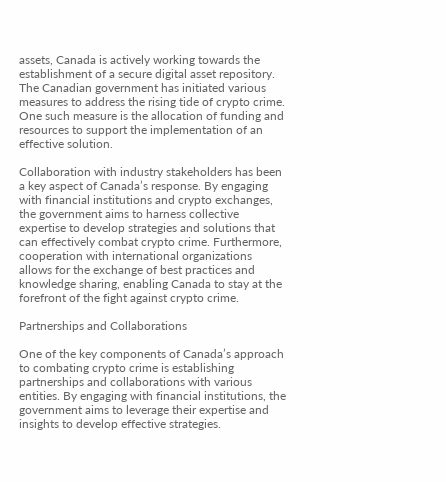assets, Canada is actively working towards the establishment of a secure digital asset repository. The Canadian government has initiated various measures to address the rising tide of crypto crime. One such measure is the allocation of funding and resources to support the implementation of an effective solution.

Collaboration with industry stakeholders has been a key aspect of Canada’s response. By engaging with financial institutions and crypto exchanges, the government aims to harness collective expertise to develop strategies and solutions that can effectively combat crypto crime. Furthermore, cooperation with international organizations allows for the exchange of best practices and knowledge sharing, enabling Canada to stay at the forefront of the fight against crypto crime.

Partnerships and Collaborations

One of the key components of Canada’s approach to combating crypto crime is establishing partnerships and collaborations with various entities. By engaging with financial institutions, the government aims to leverage their expertise and insights to develop effective strategies.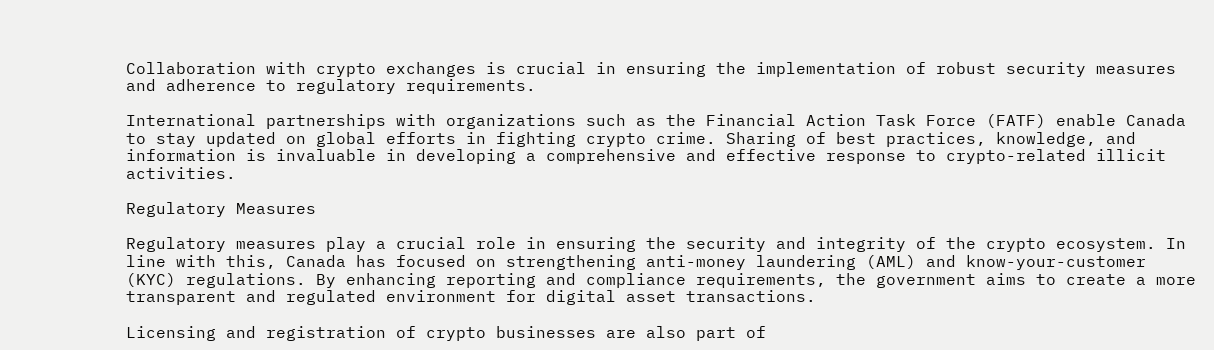Collaboration with crypto exchanges is crucial in ensuring the implementation of robust security measures and adherence to regulatory requirements.

International partnerships with organizations such as the Financial Action Task Force (FATF) enable Canada to stay updated on global efforts in fighting crypto crime. Sharing of best practices, knowledge, and information is invaluable in developing a comprehensive and effective response to crypto-related illicit activities.

Regulatory Measures

Regulatory measures play a crucial role in ensuring the security and integrity of the crypto ecosystem. In line with this, Canada has focused on strengthening anti-money laundering (AML) and know-your-customer (KYC) regulations. By enhancing reporting and compliance requirements, the government aims to create a more transparent and regulated environment for digital asset transactions.

Licensing and registration of crypto businesses are also part of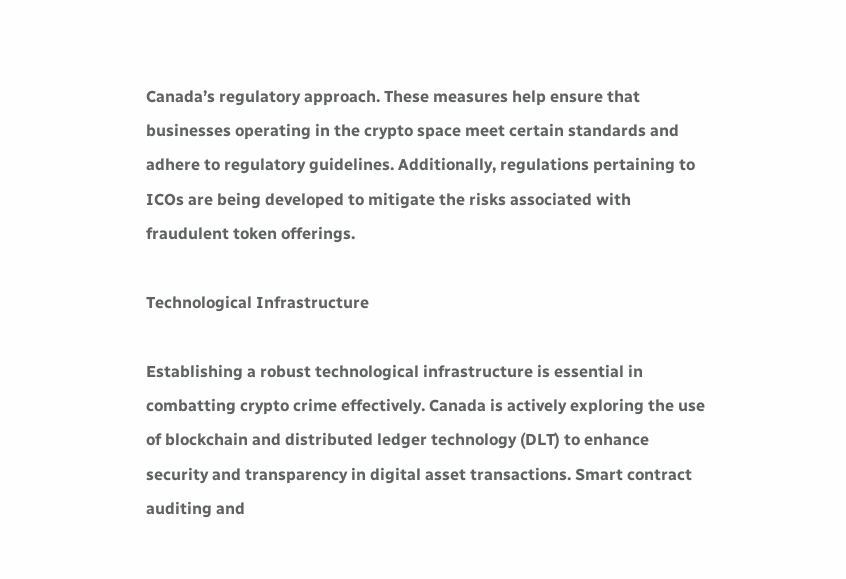Canada’s regulatory approach. These measures help ensure that businesses operating in the crypto space meet certain standards and adhere to regulatory guidelines. Additionally, regulations pertaining to ICOs are being developed to mitigate the risks associated with fraudulent token offerings.

Technological Infrastructure

Establishing a robust technological infrastructure is essential in combatting crypto crime effectively. Canada is actively exploring the use of blockchain and distributed ledger technology (DLT) to enhance security and transparency in digital asset transactions. Smart contract auditing and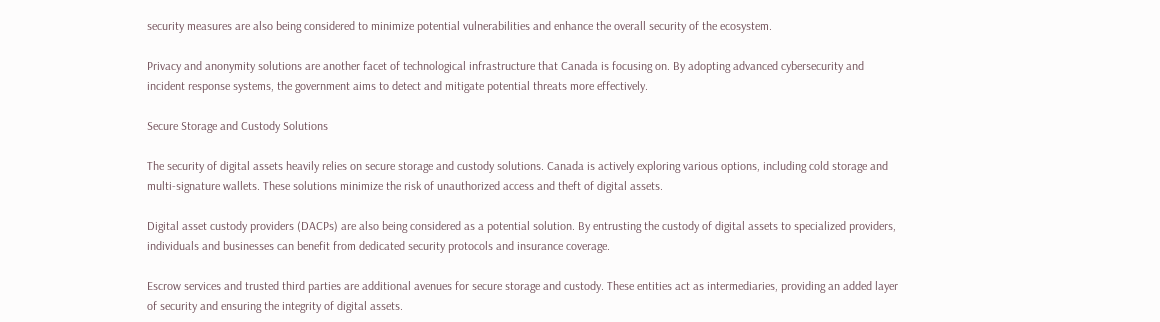security measures are also being considered to minimize potential vulnerabilities and enhance the overall security of the ecosystem.

Privacy and anonymity solutions are another facet of technological infrastructure that Canada is focusing on. By adopting advanced cybersecurity and incident response systems, the government aims to detect and mitigate potential threats more effectively.

Secure Storage and Custody Solutions

The security of digital assets heavily relies on secure storage and custody solutions. Canada is actively exploring various options, including cold storage and multi-signature wallets. These solutions minimize the risk of unauthorized access and theft of digital assets.

Digital asset custody providers (DACPs) are also being considered as a potential solution. By entrusting the custody of digital assets to specialized providers, individuals and businesses can benefit from dedicated security protocols and insurance coverage.

Escrow services and trusted third parties are additional avenues for secure storage and custody. These entities act as intermediaries, providing an added layer of security and ensuring the integrity of digital assets.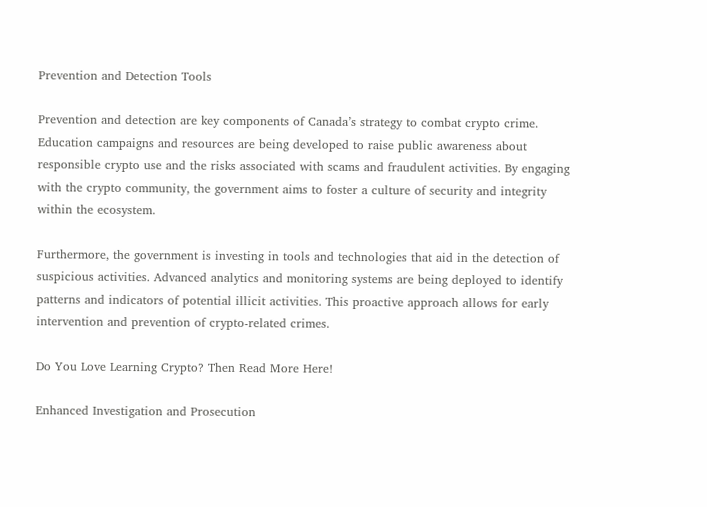Prevention and Detection Tools

Prevention and detection are key components of Canada’s strategy to combat crypto crime. Education campaigns and resources are being developed to raise public awareness about responsible crypto use and the risks associated with scams and fraudulent activities. By engaging with the crypto community, the government aims to foster a culture of security and integrity within the ecosystem.

Furthermore, the government is investing in tools and technologies that aid in the detection of suspicious activities. Advanced analytics and monitoring systems are being deployed to identify patterns and indicators of potential illicit activities. This proactive approach allows for early intervention and prevention of crypto-related crimes.

Do You Love Learning Crypto? Then Read More Here!

Enhanced Investigation and Prosecution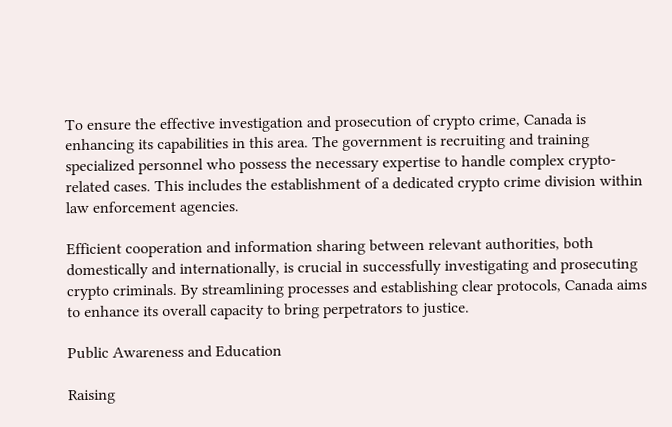To ensure the effective investigation and prosecution of crypto crime, Canada is enhancing its capabilities in this area. The government is recruiting and training specialized personnel who possess the necessary expertise to handle complex crypto-related cases. This includes the establishment of a dedicated crypto crime division within law enforcement agencies.

Efficient cooperation and information sharing between relevant authorities, both domestically and internationally, is crucial in successfully investigating and prosecuting crypto criminals. By streamlining processes and establishing clear protocols, Canada aims to enhance its overall capacity to bring perpetrators to justice.

Public Awareness and Education

Raising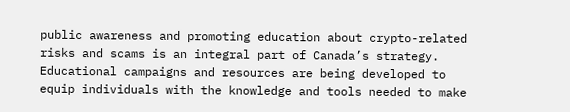public awareness and promoting education about crypto-related risks and scams is an integral part of Canada’s strategy. Educational campaigns and resources are being developed to equip individuals with the knowledge and tools needed to make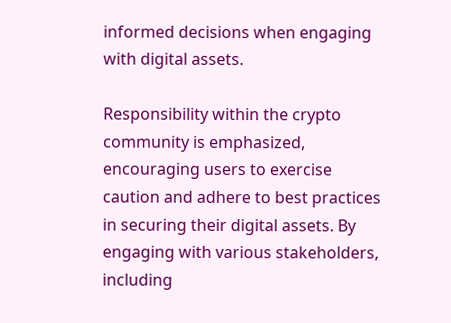informed decisions when engaging with digital assets.

Responsibility within the crypto community is emphasized, encouraging users to exercise caution and adhere to best practices in securing their digital assets. By engaging with various stakeholders, including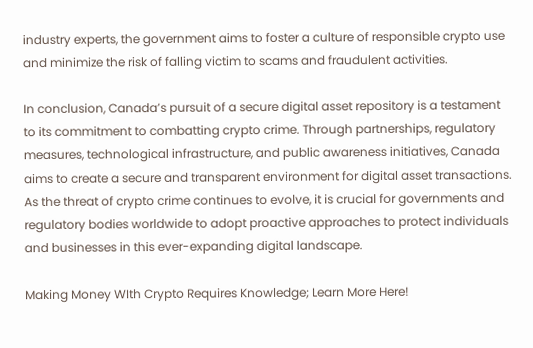industry experts, the government aims to foster a culture of responsible crypto use and minimize the risk of falling victim to scams and fraudulent activities.

In conclusion, Canada’s pursuit of a secure digital asset repository is a testament to its commitment to combatting crypto crime. Through partnerships, regulatory measures, technological infrastructure, and public awareness initiatives, Canada aims to create a secure and transparent environment for digital asset transactions. As the threat of crypto crime continues to evolve, it is crucial for governments and regulatory bodies worldwide to adopt proactive approaches to protect individuals and businesses in this ever-expanding digital landscape.

Making Money WIth Crypto Requires Knowledge; Learn More Here!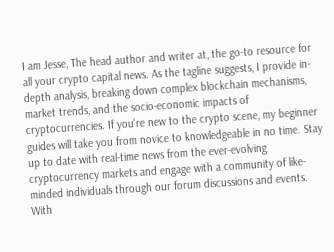I am Jesse, The head author and writer at, the go-to resource for all your crypto capital news. As the tagline suggests, I provide in-depth analysis, breaking down complex blockchain mechanisms, market trends, and the socio-economic impacts of cryptocurrencies. If you're new to the crypto scene, my beginner guides will take you from novice to knowledgeable in no time. Stay up to date with real-time news from the ever-evolving cryptocurrency markets and engage with a community of like-minded individuals through our forum discussions and events. With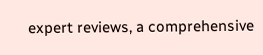expert reviews, a comprehensive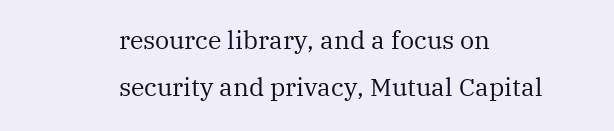resource library, and a focus on security and privacy, Mutual Capital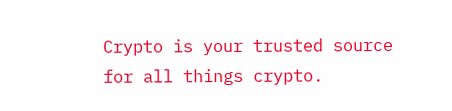Crypto is your trusted source for all things crypto.